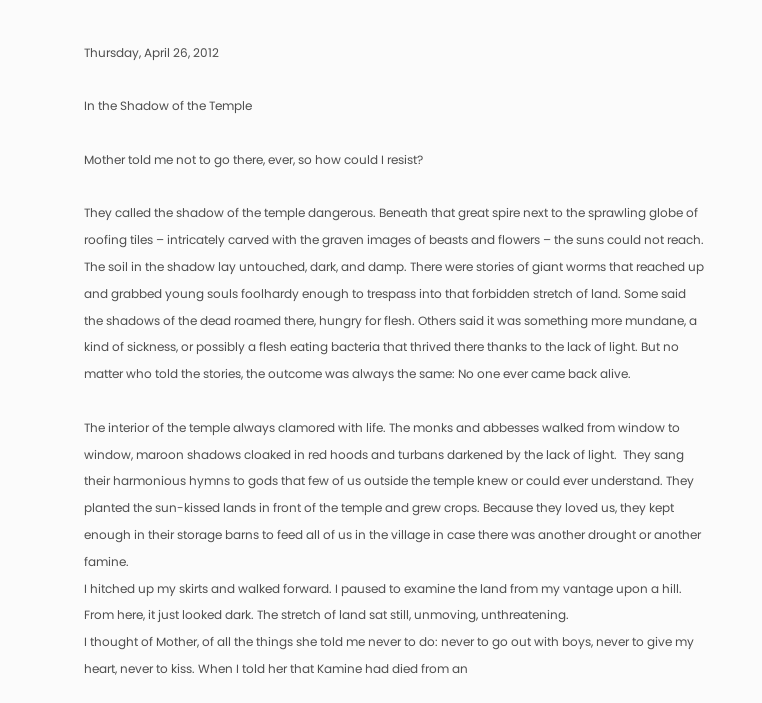Thursday, April 26, 2012

In the Shadow of the Temple

Mother told me not to go there, ever, so how could I resist?

They called the shadow of the temple dangerous. Beneath that great spire next to the sprawling globe of roofing tiles – intricately carved with the graven images of beasts and flowers – the suns could not reach. The soil in the shadow lay untouched, dark, and damp. There were stories of giant worms that reached up and grabbed young souls foolhardy enough to trespass into that forbidden stretch of land. Some said the shadows of the dead roamed there, hungry for flesh. Others said it was something more mundane, a kind of sickness, or possibly a flesh eating bacteria that thrived there thanks to the lack of light. But no matter who told the stories, the outcome was always the same: No one ever came back alive.

The interior of the temple always clamored with life. The monks and abbesses walked from window to window, maroon shadows cloaked in red hoods and turbans darkened by the lack of light.  They sang their harmonious hymns to gods that few of us outside the temple knew or could ever understand. They planted the sun-kissed lands in front of the temple and grew crops. Because they loved us, they kept enough in their storage barns to feed all of us in the village in case there was another drought or another famine.
I hitched up my skirts and walked forward. I paused to examine the land from my vantage upon a hill. From here, it just looked dark. The stretch of land sat still, unmoving, unthreatening.
I thought of Mother, of all the things she told me never to do: never to go out with boys, never to give my heart, never to kiss. When I told her that Kamine had died from an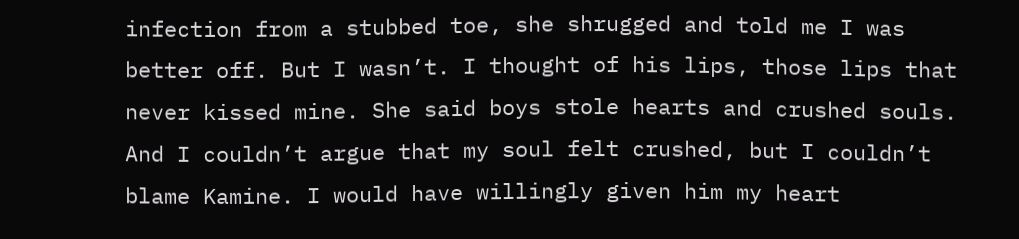infection from a stubbed toe, she shrugged and told me I was better off. But I wasn’t. I thought of his lips, those lips that never kissed mine. She said boys stole hearts and crushed souls. And I couldn’t argue that my soul felt crushed, but I couldn’t blame Kamine. I would have willingly given him my heart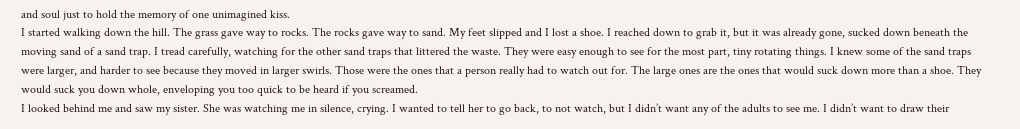and soul just to hold the memory of one unimagined kiss.
I started walking down the hill. The grass gave way to rocks. The rocks gave way to sand. My feet slipped and I lost a shoe. I reached down to grab it, but it was already gone, sucked down beneath the moving sand of a sand trap. I tread carefully, watching for the other sand traps that littered the waste. They were easy enough to see for the most part, tiny rotating things. I knew some of the sand traps were larger, and harder to see because they moved in larger swirls. Those were the ones that a person really had to watch out for. The large ones are the ones that would suck down more than a shoe. They would suck you down whole, enveloping you too quick to be heard if you screamed.
I looked behind me and saw my sister. She was watching me in silence, crying. I wanted to tell her to go back, to not watch, but I didn’t want any of the adults to see me. I didn’t want to draw their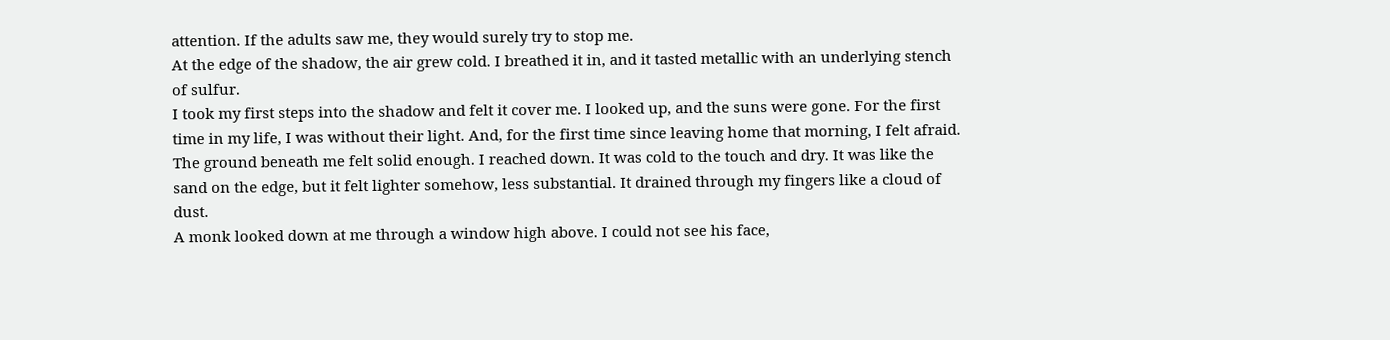attention. If the adults saw me, they would surely try to stop me.
At the edge of the shadow, the air grew cold. I breathed it in, and it tasted metallic with an underlying stench of sulfur.
I took my first steps into the shadow and felt it cover me. I looked up, and the suns were gone. For the first time in my life, I was without their light. And, for the first time since leaving home that morning, I felt afraid.
The ground beneath me felt solid enough. I reached down. It was cold to the touch and dry. It was like the sand on the edge, but it felt lighter somehow, less substantial. It drained through my fingers like a cloud of dust.
A monk looked down at me through a window high above. I could not see his face,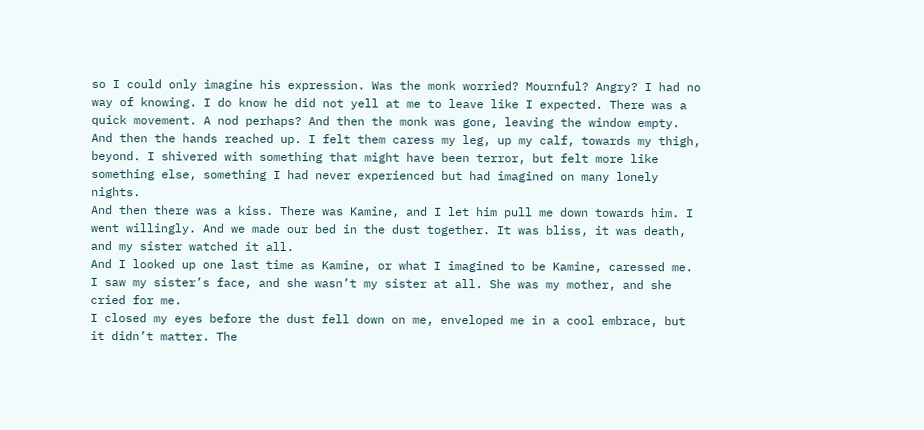so I could only imagine his expression. Was the monk worried? Mournful? Angry? I had no way of knowing. I do know he did not yell at me to leave like I expected. There was a quick movement. A nod perhaps? And then the monk was gone, leaving the window empty.
And then the hands reached up. I felt them caress my leg, up my calf, towards my thigh, beyond. I shivered with something that might have been terror, but felt more like something else, something I had never experienced but had imagined on many lonely nights.
And then there was a kiss. There was Kamine, and I let him pull me down towards him. I went willingly. And we made our bed in the dust together. It was bliss, it was death, and my sister watched it all.
And I looked up one last time as Kamine, or what I imagined to be Kamine, caressed me. I saw my sister’s face, and she wasn’t my sister at all. She was my mother, and she cried for me.
I closed my eyes before the dust fell down on me, enveloped me in a cool embrace, but it didn’t matter. The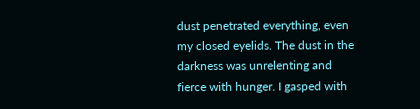dust penetrated everything, even my closed eyelids. The dust in the darkness was unrelenting and fierce with hunger. I gasped with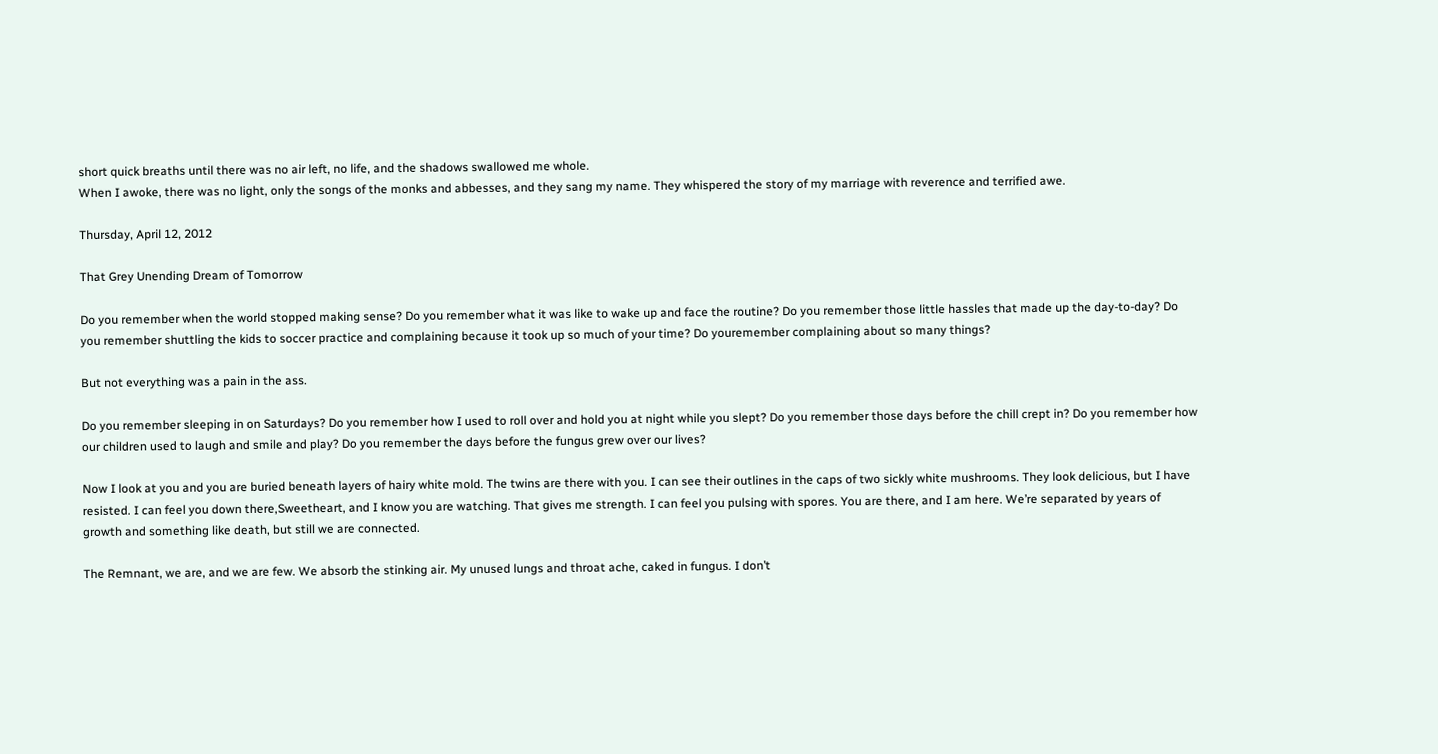short quick breaths until there was no air left, no life, and the shadows swallowed me whole.
When I awoke, there was no light, only the songs of the monks and abbesses, and they sang my name. They whispered the story of my marriage with reverence and terrified awe.

Thursday, April 12, 2012

That Grey Unending Dream of Tomorrow

Do you remember when the world stopped making sense? Do you remember what it was like to wake up and face the routine? Do you remember those little hassles that made up the day-to-day? Do you remember shuttling the kids to soccer practice and complaining because it took up so much of your time? Do youremember complaining about so many things?

But not everything was a pain in the ass.

Do you remember sleeping in on Saturdays? Do you remember how I used to roll over and hold you at night while you slept? Do you remember those days before the chill crept in? Do you remember how our children used to laugh and smile and play? Do you remember the days before the fungus grew over our lives?

Now I look at you and you are buried beneath layers of hairy white mold. The twins are there with you. I can see their outlines in the caps of two sickly white mushrooms. They look delicious, but I have resisted. I can feel you down there,Sweetheart, and I know you are watching. That gives me strength. I can feel you pulsing with spores. You are there, and I am here. We’re separated by years of growth and something like death, but still we are connected.

The Remnant, we are, and we are few. We absorb the stinking air. My unused lungs and throat ache, caked in fungus. I don’t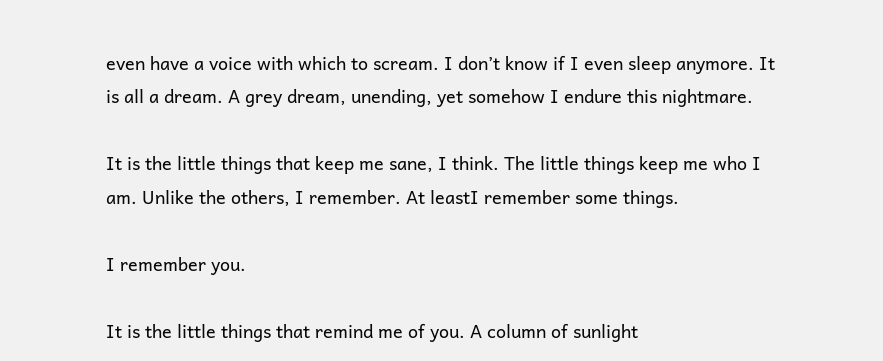even have a voice with which to scream. I don’t know if I even sleep anymore. It is all a dream. A grey dream, unending, yet somehow I endure this nightmare.

It is the little things that keep me sane, I think. The little things keep me who I am. Unlike the others, I remember. At leastI remember some things.

I remember you.

It is the little things that remind me of you. A column of sunlight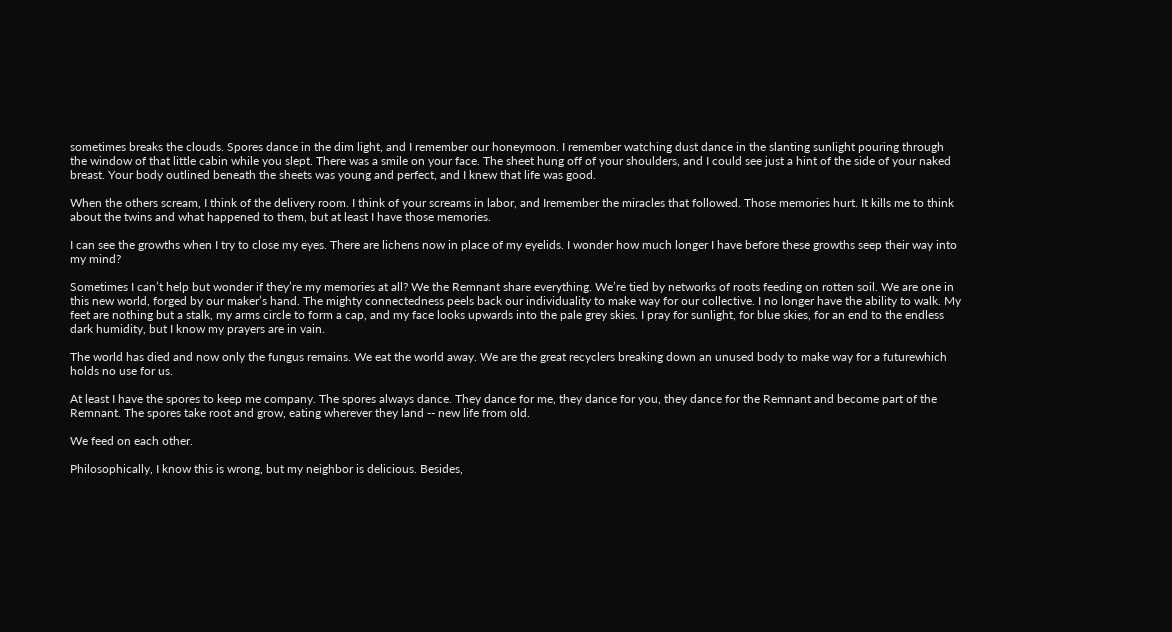sometimes breaks the clouds. Spores dance in the dim light, and I remember our honeymoon. I remember watching dust dance in the slanting sunlight pouring through the window of that little cabin while you slept. There was a smile on your face. The sheet hung off of your shoulders, and I could see just a hint of the side of your naked breast. Your body outlined beneath the sheets was young and perfect, and I knew that life was good.

When the others scream, I think of the delivery room. I think of your screams in labor, and Iremember the miracles that followed. Those memories hurt. It kills me to think about the twins and what happened to them, but at least I have those memories.

I can see the growths when I try to close my eyes. There are lichens now in place of my eyelids. I wonder how much longer I have before these growths seep their way into my mind?

Sometimes I can’t help but wonder if they’re my memories at all? We the Remnant share everything. We’re tied by networks of roots feeding on rotten soil. We are one in this new world, forged by our maker’s hand. The mighty connectedness peels back our individuality to make way for our collective. I no longer have the ability to walk. My feet are nothing but a stalk, my arms circle to form a cap, and my face looks upwards into the pale grey skies. I pray for sunlight, for blue skies, for an end to the endless dark humidity, but I know my prayers are in vain.

The world has died and now only the fungus remains. We eat the world away. We are the great recyclers breaking down an unused body to make way for a futurewhich holds no use for us.

At least I have the spores to keep me company. The spores always dance. They dance for me, they dance for you, they dance for the Remnant and become part of the Remnant. The spores take root and grow, eating wherever they land -- new life from old.

We feed on each other.

Philosophically, I know this is wrong, but my neighbor is delicious. Besides,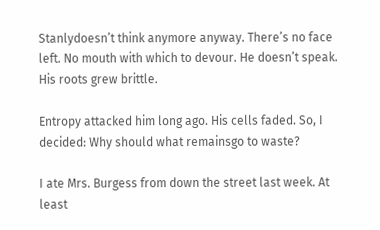Stanlydoesn’t think anymore anyway. There’s no face left. No mouth with which to devour. He doesn’t speak. His roots grew brittle.

Entropy attacked him long ago. His cells faded. So, I decided: Why should what remainsgo to waste?

I ate Mrs. Burgess from down the street last week. At least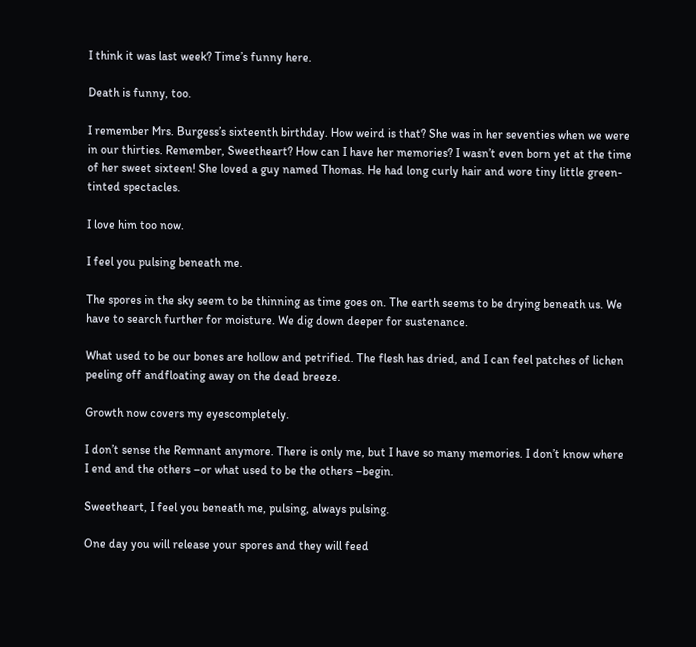I think it was last week? Time’s funny here.

Death is funny, too.

I remember Mrs. Burgess’s sixteenth birthday. How weird is that? She was in her seventies when we were in our thirties. Remember, Sweetheart? How can I have her memories? I wasn’t even born yet at the time of her sweet sixteen! She loved a guy named Thomas. He had long curly hair and wore tiny little green-tinted spectacles.

I love him too now.

I feel you pulsing beneath me.

The spores in the sky seem to be thinning as time goes on. The earth seems to be drying beneath us. We have to search further for moisture. We dig down deeper for sustenance.

What used to be our bones are hollow and petrified. The flesh has dried, and I can feel patches of lichen peeling off andfloating away on the dead breeze.

Growth now covers my eyescompletely.

I don’t sense the Remnant anymore. There is only me, but I have so many memories. I don’t know where I end and the others –or what used to be the others –begin.

Sweetheart, I feel you beneath me, pulsing, always pulsing.

One day you will release your spores and they will feed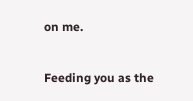on me.

Feeding you as the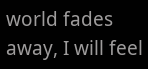world fades away, I will feel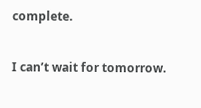complete.

I can’t wait for tomorrow.